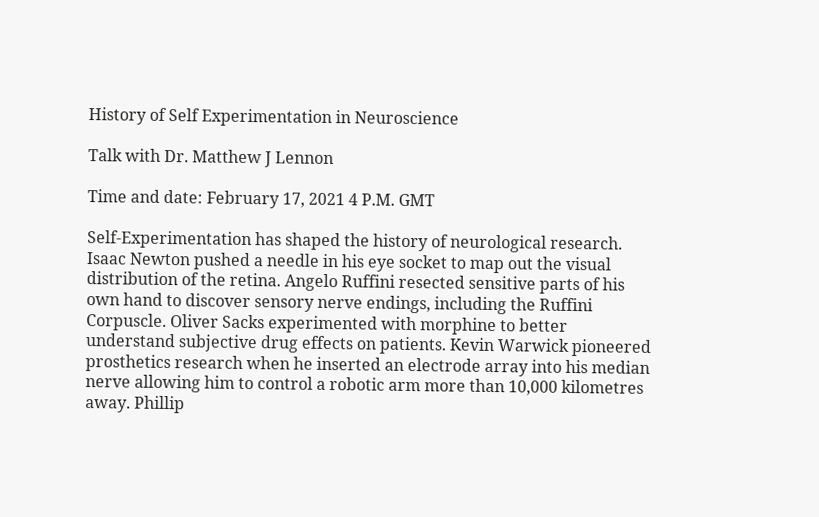History of Self Experimentation in Neuroscience

Talk with Dr. Matthew J Lennon

Time and date: February 17, 2021 4 P.M. GMT

Self-Experimentation has shaped the history of neurological research. Isaac Newton pushed a needle in his eye socket to map out the visual distribution of the retina. Angelo Ruffini resected sensitive parts of his own hand to discover sensory nerve endings, including the Ruffini Corpuscle. Oliver Sacks experimented with morphine to better understand subjective drug effects on patients. Kevin Warwick pioneered prosthetics research when he inserted an electrode array into his median nerve allowing him to control a robotic arm more than 10,000 kilometres away. Phillip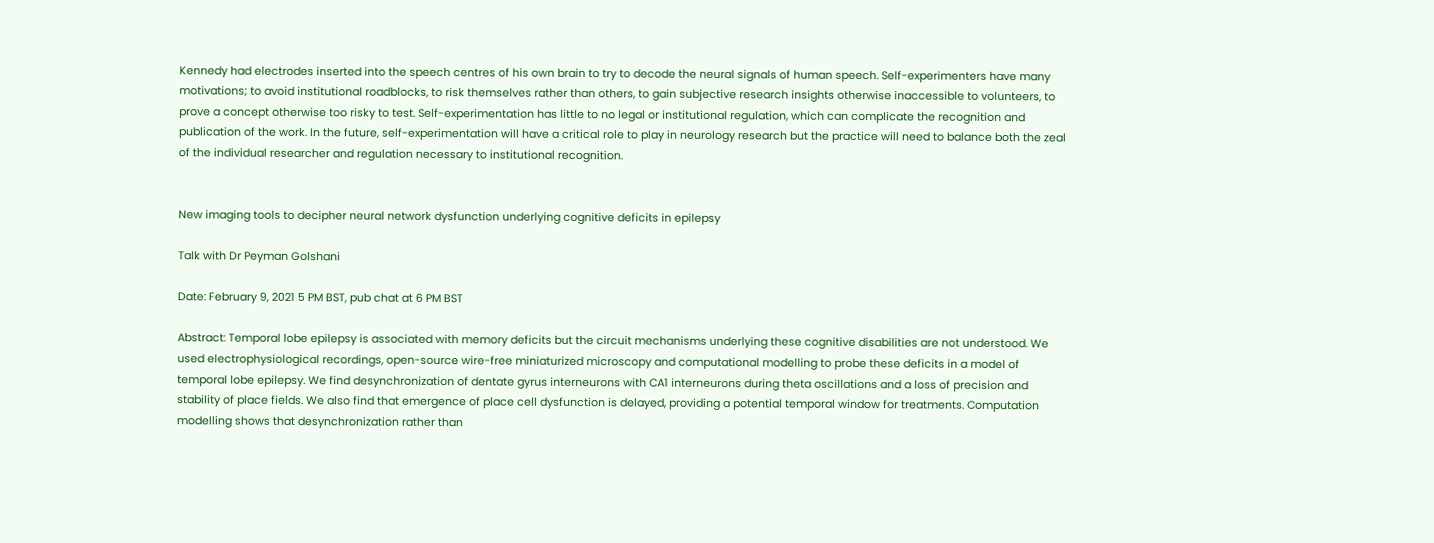Kennedy had electrodes inserted into the speech centres of his own brain to try to decode the neural signals of human speech. Self-experimenters have many motivations; to avoid institutional roadblocks, to risk themselves rather than others, to gain subjective research insights otherwise inaccessible to volunteers, to prove a concept otherwise too risky to test. Self-experimentation has little to no legal or institutional regulation, which can complicate the recognition and publication of the work. In the future, self-experimentation will have a critical role to play in neurology research but the practice will need to balance both the zeal of the individual researcher and regulation necessary to institutional recognition.


New imaging tools to decipher neural network dysfunction underlying cognitive deficits in epilepsy

Talk with Dr Peyman Golshani

Date: February 9, 2021 5 PM BST, pub chat at 6 PM BST

Abstract: Temporal lobe epilepsy is associated with memory deficits but the circuit mechanisms underlying these cognitive disabilities are not understood. We used electrophysiological recordings, open-source wire-free miniaturized microscopy and computational modelling to probe these deficits in a model of temporal lobe epilepsy. We find desynchronization of dentate gyrus interneurons with CA1 interneurons during theta oscillations and a loss of precision and stability of place fields. We also find that emergence of place cell dysfunction is delayed, providing a potential temporal window for treatments. Computation modelling shows that desynchronization rather than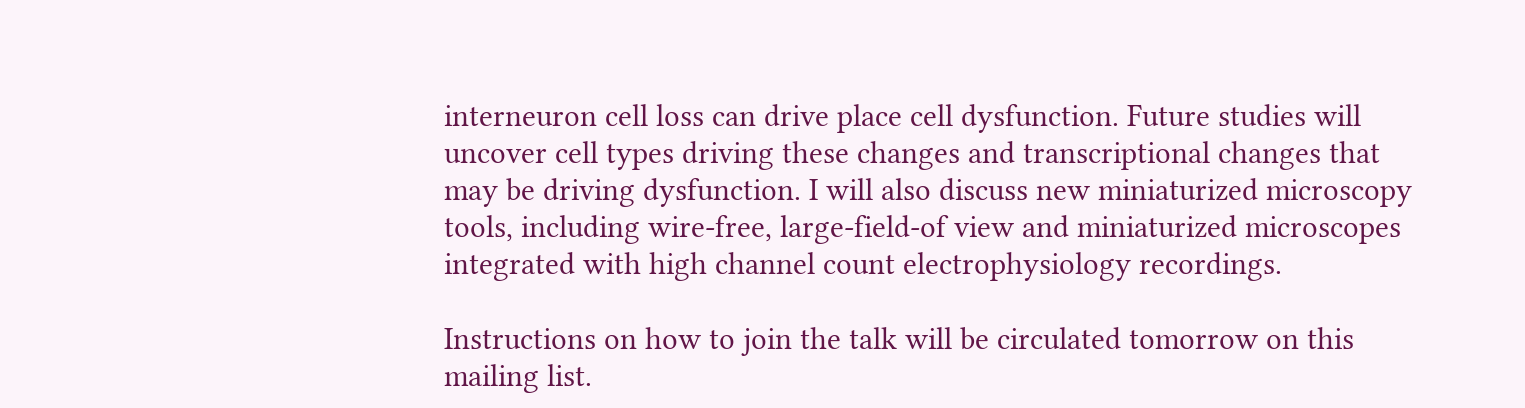interneuron cell loss can drive place cell dysfunction. Future studies will uncover cell types driving these changes and transcriptional changes that may be driving dysfunction. I will also discuss new miniaturized microscopy tools, including wire-free, large-field-of view and miniaturized microscopes integrated with high channel count electrophysiology recordings.

Instructions on how to join the talk will be circulated tomorrow on this mailing list.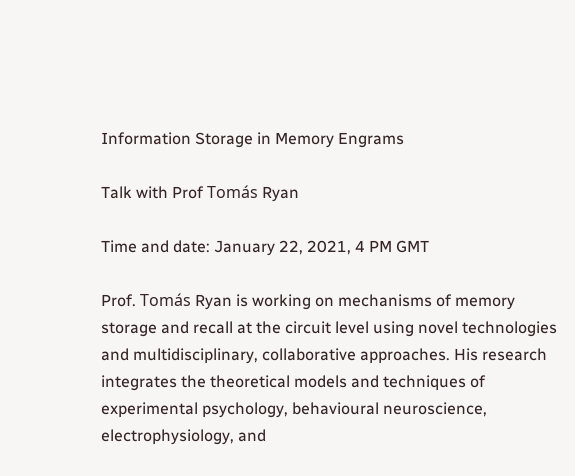Information Storage in Memory Engrams

Talk with Prof Tomás Ryan

Time and date: January 22, 2021, 4 PM GMT

Prof. Tomás Ryan is working on mechanisms of memory storage and recall at the circuit level using novel technologies and multidisciplinary, collaborative approaches. His research integrates the theoretical models and techniques of experimental psychology, behavioural neuroscience, electrophysiology, and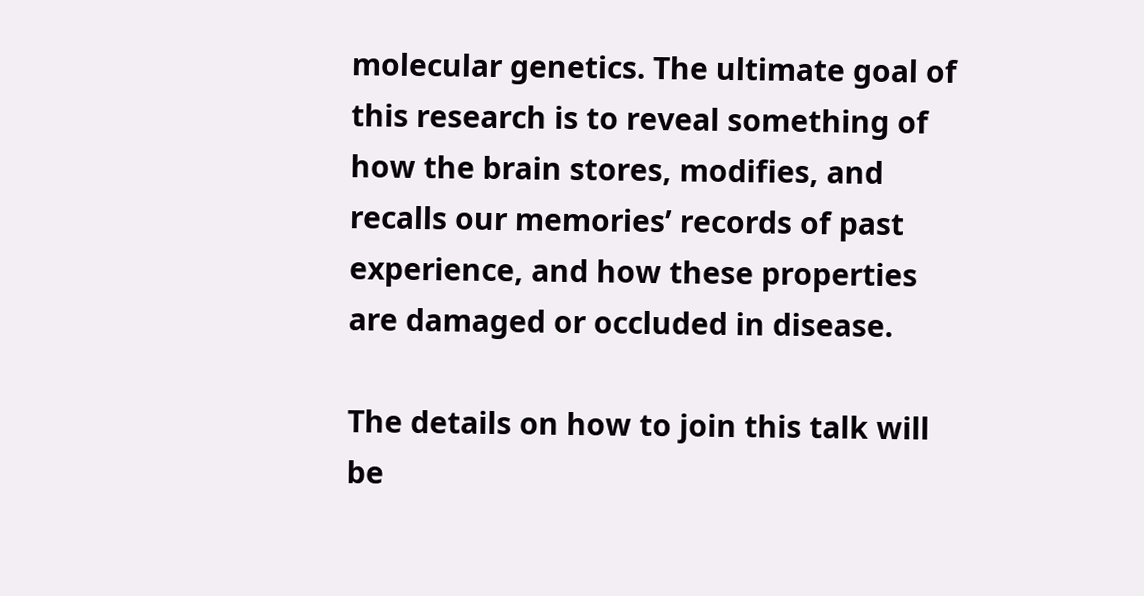molecular genetics. The ultimate goal of this research is to reveal something of how the brain stores, modifies, and recalls our memories’ records of past experience, and how these properties are damaged or occluded in disease.

The details on how to join this talk will be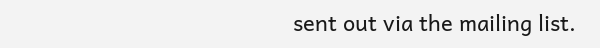sent out via the mailing list.